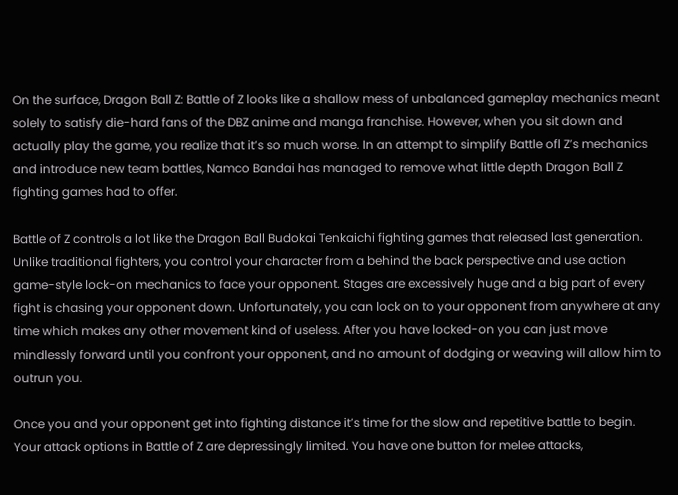On the surface, Dragon Ball Z: Battle of Z looks like a shallow mess of unbalanced gameplay mechanics meant solely to satisfy die-hard fans of the DBZ anime and manga franchise. However, when you sit down and actually play the game, you realize that it’s so much worse. In an attempt to simplify Battle ofl Z’s mechanics and introduce new team battles, Namco Bandai has managed to remove what little depth Dragon Ball Z fighting games had to offer.

Battle of Z controls a lot like the Dragon Ball Budokai Tenkaichi fighting games that released last generation. Unlike traditional fighters, you control your character from a behind the back perspective and use action game-style lock-on mechanics to face your opponent. Stages are excessively huge and a big part of every fight is chasing your opponent down. Unfortunately, you can lock on to your opponent from anywhere at any time which makes any other movement kind of useless. After you have locked-on you can just move mindlessly forward until you confront your opponent, and no amount of dodging or weaving will allow him to outrun you.

Once you and your opponent get into fighting distance it’s time for the slow and repetitive battle to begin. Your attack options in Battle of Z are depressingly limited. You have one button for melee attacks,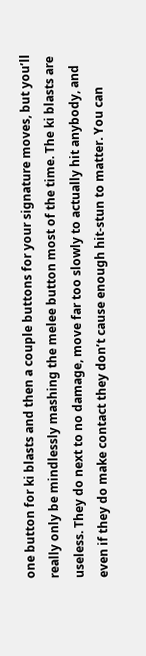one button for ki blasts and then a couple buttons for your signature moves, but you’ll really only be mindlessly mashing the melee button most of the time. The ki blasts are useless. They do next to no damage, move far too slowly to actually hit anybody, and even if they do make contact they don’t cause enough hit-stun to matter. You can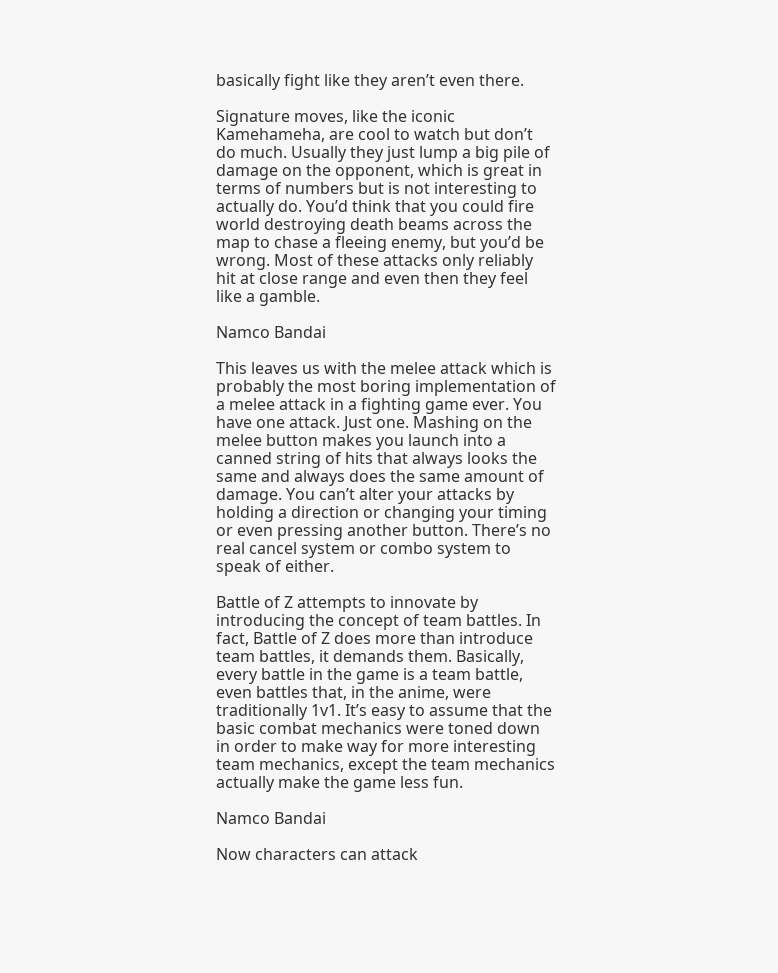basically fight like they aren’t even there.

Signature moves, like the iconic Kamehameha, are cool to watch but don’t do much. Usually they just lump a big pile of damage on the opponent, which is great in terms of numbers but is not interesting to actually do. You’d think that you could fire world destroying death beams across the map to chase a fleeing enemy, but you’d be wrong. Most of these attacks only reliably hit at close range and even then they feel like a gamble.

Namco Bandai

This leaves us with the melee attack which is probably the most boring implementation of a melee attack in a fighting game ever. You have one attack. Just one. Mashing on the melee button makes you launch into a canned string of hits that always looks the same and always does the same amount of damage. You can’t alter your attacks by holding a direction or changing your timing or even pressing another button. There’s no real cancel system or combo system to speak of either.

Battle of Z attempts to innovate by introducing the concept of team battles. In fact, Battle of Z does more than introduce team battles, it demands them. Basically, every battle in the game is a team battle, even battles that, in the anime, were traditionally 1v1. It’s easy to assume that the basic combat mechanics were toned down in order to make way for more interesting team mechanics, except the team mechanics actually make the game less fun.

Namco Bandai

Now characters can attack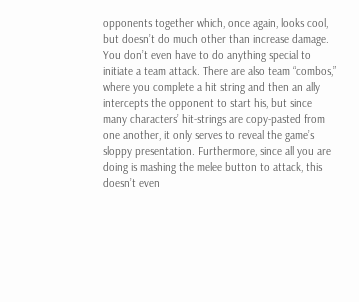opponents together which, once again, looks cool, but doesn’t do much other than increase damage. You don’t even have to do anything special to initiate a team attack. There are also team “combos,” where you complete a hit string and then an ally intercepts the opponent to start his, but since many characters’ hit-strings are copy-pasted from one another, it only serves to reveal the game’s sloppy presentation. Furthermore, since all you are doing is mashing the melee button to attack, this doesn’t even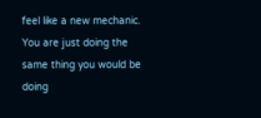feel like a new mechanic. You are just doing the same thing you would be doing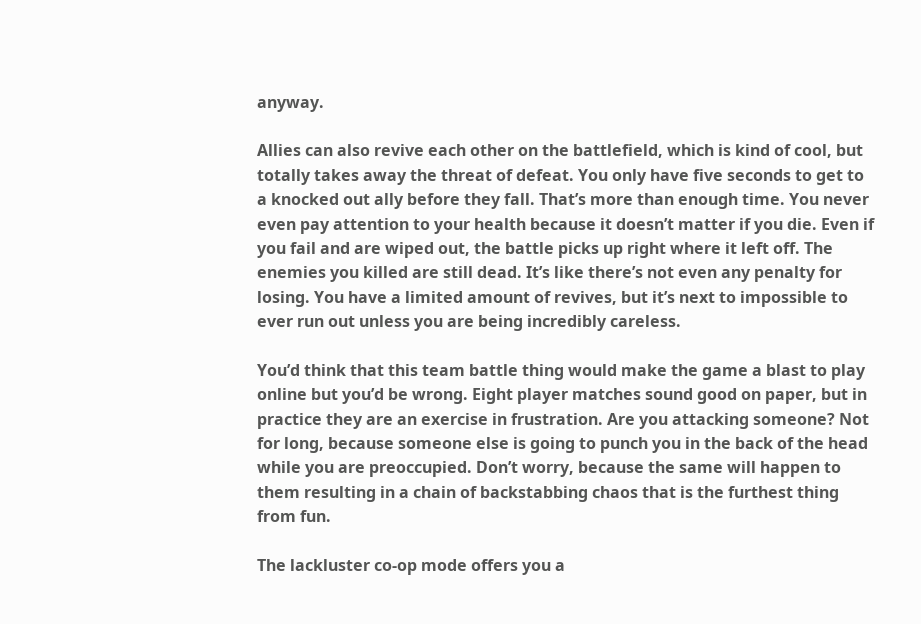anyway.

Allies can also revive each other on the battlefield, which is kind of cool, but totally takes away the threat of defeat. You only have five seconds to get to a knocked out ally before they fall. That’s more than enough time. You never even pay attention to your health because it doesn’t matter if you die. Even if you fail and are wiped out, the battle picks up right where it left off. The enemies you killed are still dead. It’s like there’s not even any penalty for losing. You have a limited amount of revives, but it’s next to impossible to ever run out unless you are being incredibly careless.

You’d think that this team battle thing would make the game a blast to play online but you’d be wrong. Eight player matches sound good on paper, but in practice they are an exercise in frustration. Are you attacking someone? Not for long, because someone else is going to punch you in the back of the head while you are preoccupied. Don’t worry, because the same will happen to them resulting in a chain of backstabbing chaos that is the furthest thing from fun.

The lackluster co-op mode offers you a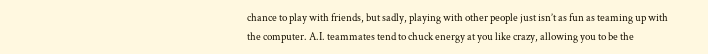chance to play with friends, but sadly, playing with other people just isn’t as fun as teaming up with the computer. A.I. teammates tend to chuck energy at you like crazy, allowing you to be the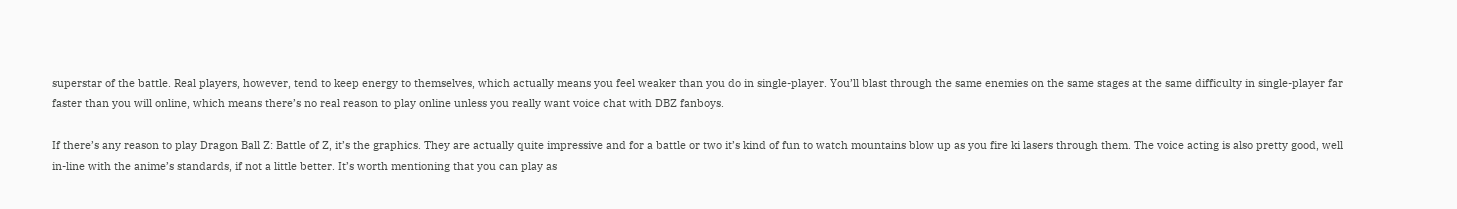superstar of the battle. Real players, however, tend to keep energy to themselves, which actually means you feel weaker than you do in single-player. You’ll blast through the same enemies on the same stages at the same difficulty in single-player far faster than you will online, which means there’s no real reason to play online unless you really want voice chat with DBZ fanboys.

If there’s any reason to play Dragon Ball Z: Battle of Z, it’s the graphics. They are actually quite impressive and for a battle or two it’s kind of fun to watch mountains blow up as you fire ki lasers through them. The voice acting is also pretty good, well in-line with the anime’s standards, if not a little better. It’s worth mentioning that you can play as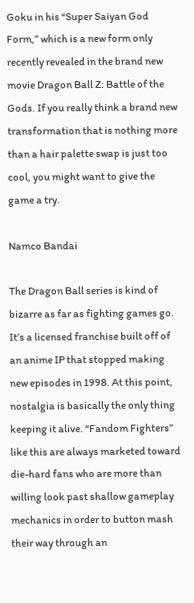Goku in his “Super Saiyan God Form,” which is a new form only recently revealed in the brand new movie Dragon Ball Z: Battle of the Gods. If you really think a brand new transformation that is nothing more than a hair palette swap is just too cool, you might want to give the game a try.

Namco Bandai

The Dragon Ball series is kind of bizarre as far as fighting games go. It’s a licensed franchise built off of an anime IP that stopped making new episodes in 1998. At this point, nostalgia is basically the only thing keeping it alive. “Fandom Fighters” like this are always marketed toward die-hard fans who are more than willing look past shallow gameplay mechanics in order to button mash their way through an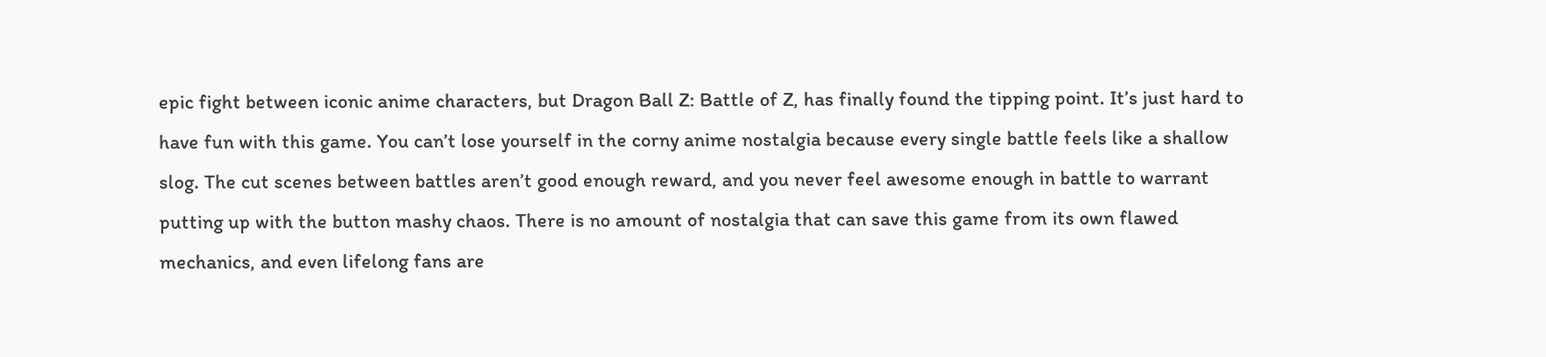epic fight between iconic anime characters, but Dragon Ball Z: Battle of Z, has finally found the tipping point. It’s just hard to have fun with this game. You can’t lose yourself in the corny anime nostalgia because every single battle feels like a shallow slog. The cut scenes between battles aren’t good enough reward, and you never feel awesome enough in battle to warrant putting up with the button mashy chaos. There is no amount of nostalgia that can save this game from its own flawed mechanics, and even lifelong fans are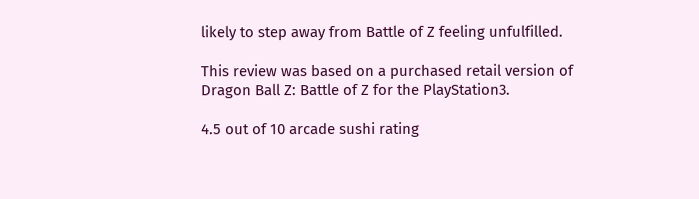likely to step away from Battle of Z feeling unfulfilled.

This review was based on a purchased retail version of Dragon Ball Z: Battle of Z for the PlayStation3.

4.5 out of 10 arcade sushi rating